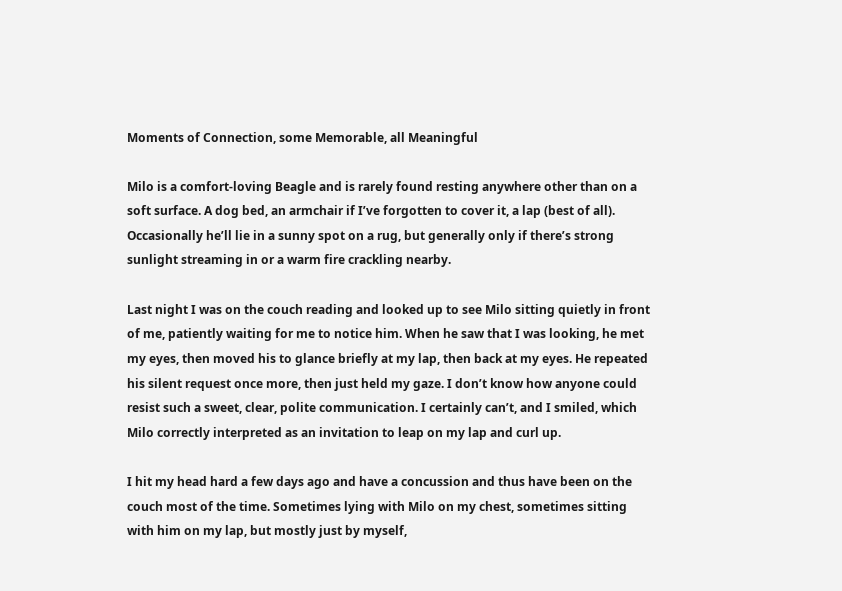Moments of Connection, some Memorable, all Meaningful

Milo is a comfort-loving Beagle and is rarely found resting anywhere other than on a soft surface. A dog bed, an armchair if I’ve forgotten to cover it, a lap (best of all). Occasionally he’ll lie in a sunny spot on a rug, but generally only if there’s strong sunlight streaming in or a warm fire crackling nearby.

Last night I was on the couch reading and looked up to see Milo sitting quietly in front of me, patiently waiting for me to notice him. When he saw that I was looking, he met my eyes, then moved his to glance briefly at my lap, then back at my eyes. He repeated his silent request once more, then just held my gaze. I don’t know how anyone could resist such a sweet, clear, polite communication. I certainly can’t, and I smiled, which Milo correctly interpreted as an invitation to leap on my lap and curl up.

I hit my head hard a few days ago and have a concussion and thus have been on the couch most of the time. Sometimes lying with Milo on my chest, sometimes sitting with him on my lap, but mostly just by myself,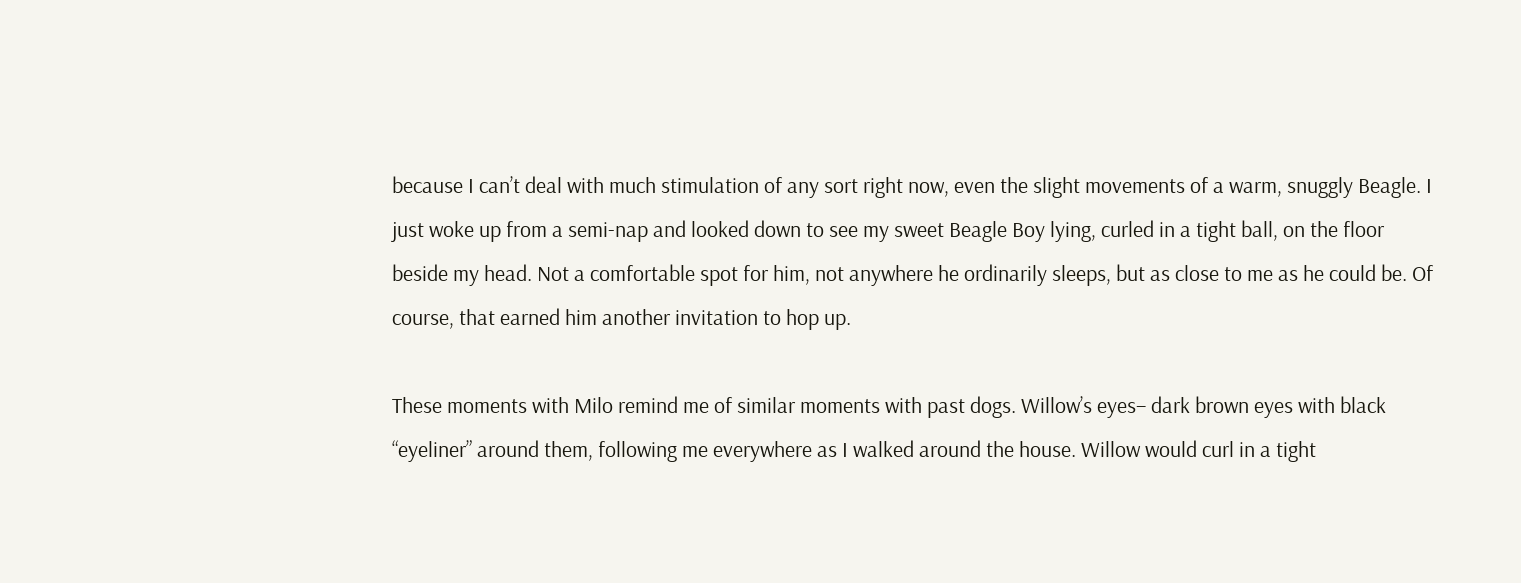because I can’t deal with much stimulation of any sort right now, even the slight movements of a warm, snuggly Beagle. I just woke up from a semi-nap and looked down to see my sweet Beagle Boy lying, curled in a tight ball, on the floor beside my head. Not a comfortable spot for him, not anywhere he ordinarily sleeps, but as close to me as he could be. Of course, that earned him another invitation to hop up.

These moments with Milo remind me of similar moments with past dogs. Willow’s eyes– dark brown eyes with black “eyeliner” around them, following me everywhere as I walked around the house. Willow would curl in a tight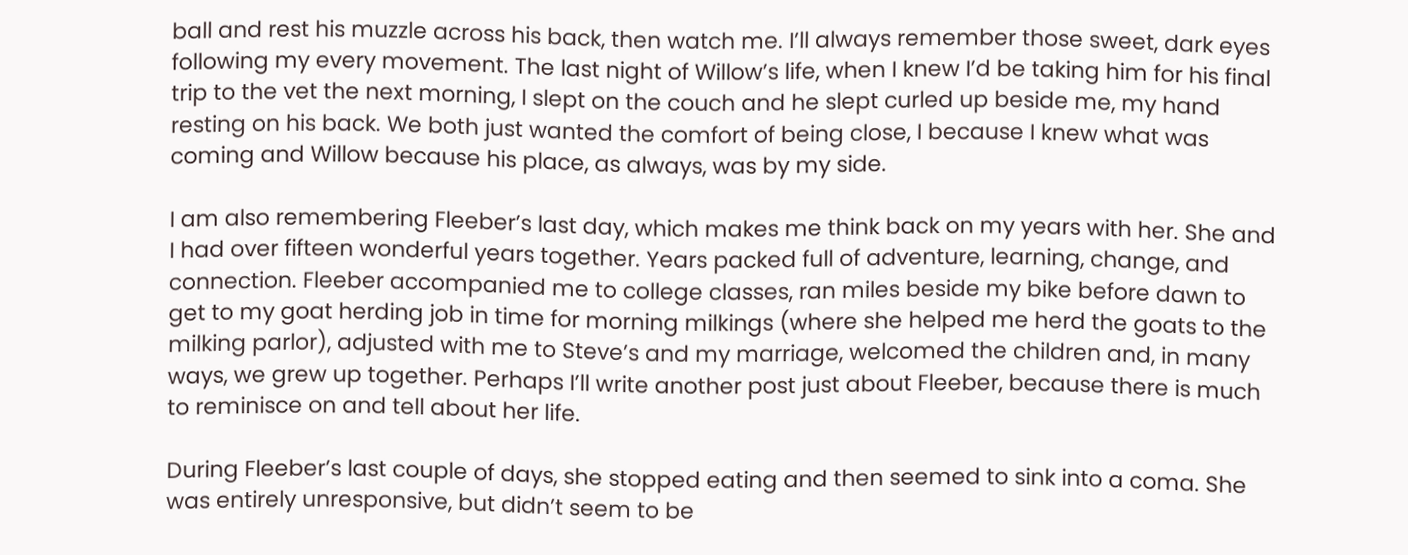ball and rest his muzzle across his back, then watch me. I’ll always remember those sweet, dark eyes following my every movement. The last night of Willow’s life, when I knew I’d be taking him for his final trip to the vet the next morning, I slept on the couch and he slept curled up beside me, my hand resting on his back. We both just wanted the comfort of being close, I because I knew what was coming and Willow because his place, as always, was by my side.

I am also remembering Fleeber’s last day, which makes me think back on my years with her. She and I had over fifteen wonderful years together. Years packed full of adventure, learning, change, and connection. Fleeber accompanied me to college classes, ran miles beside my bike before dawn to get to my goat herding job in time for morning milkings (where she helped me herd the goats to the milking parlor), adjusted with me to Steve’s and my marriage, welcomed the children and, in many ways, we grew up together. Perhaps I’ll write another post just about Fleeber, because there is much to reminisce on and tell about her life.

During Fleeber’s last couple of days, she stopped eating and then seemed to sink into a coma. She was entirely unresponsive, but didn’t seem to be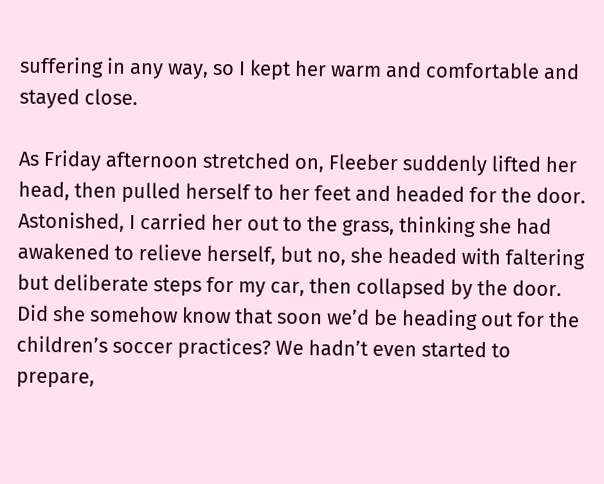suffering in any way, so I kept her warm and comfortable and stayed close.

As Friday afternoon stretched on, Fleeber suddenly lifted her head, then pulled herself to her feet and headed for the door. Astonished, I carried her out to the grass, thinking she had awakened to relieve herself, but no, she headed with faltering but deliberate steps for my car, then collapsed by the door. Did she somehow know that soon we’d be heading out for the children’s soccer practices? We hadn’t even started to prepare,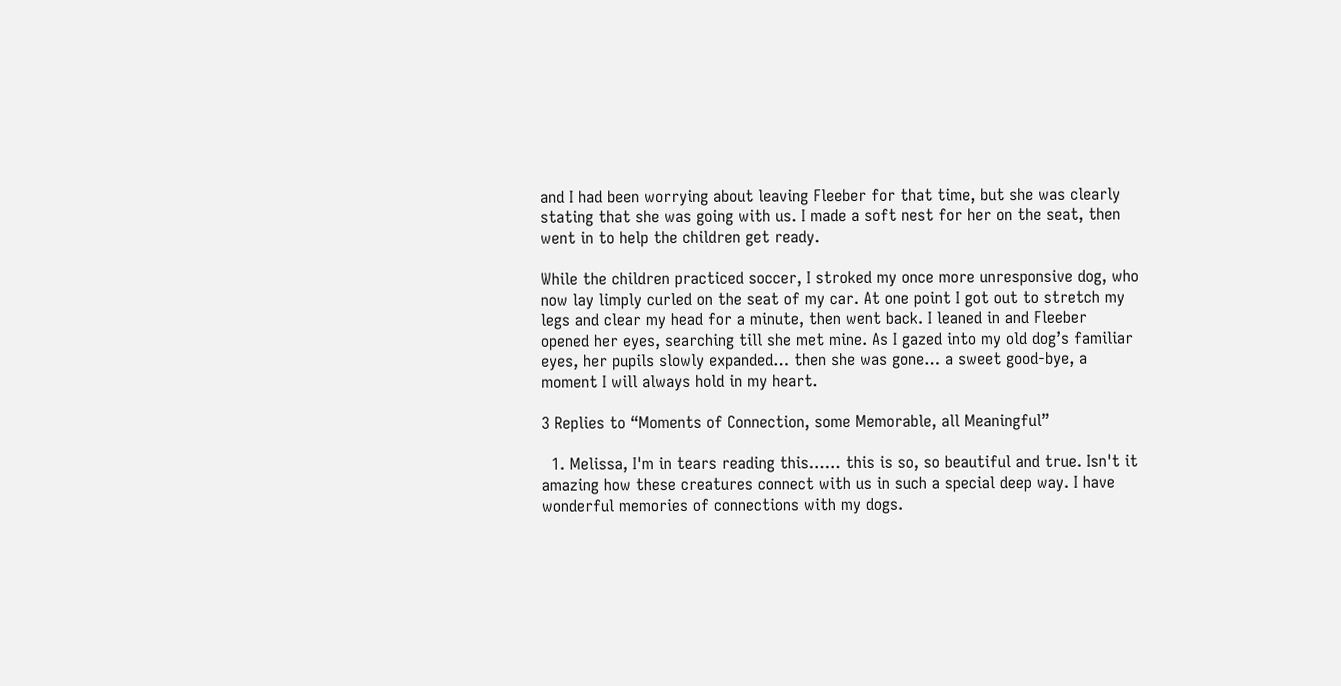and I had been worrying about leaving Fleeber for that time, but she was clearly stating that she was going with us. I made a soft nest for her on the seat, then went in to help the children get ready.

While the children practiced soccer, I stroked my once more unresponsive dog, who now lay limply curled on the seat of my car. At one point I got out to stretch my legs and clear my head for a minute, then went back. I leaned in and Fleeber opened her eyes, searching till she met mine. As I gazed into my old dog’s familiar eyes, her pupils slowly expanded… then she was gone… a sweet good-bye, a moment I will always hold in my heart.

3 Replies to “Moments of Connection, some Memorable, all Meaningful”

  1. Melissa, I'm in tears reading this…… this is so, so beautiful and true. Isn't it amazing how these creatures connect with us in such a special deep way. I have wonderful memories of connections with my dogs.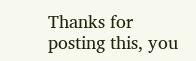Thanks for posting this, you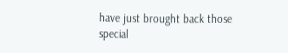have just brought back those special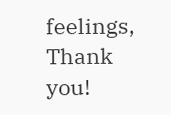feelings, Thank you!